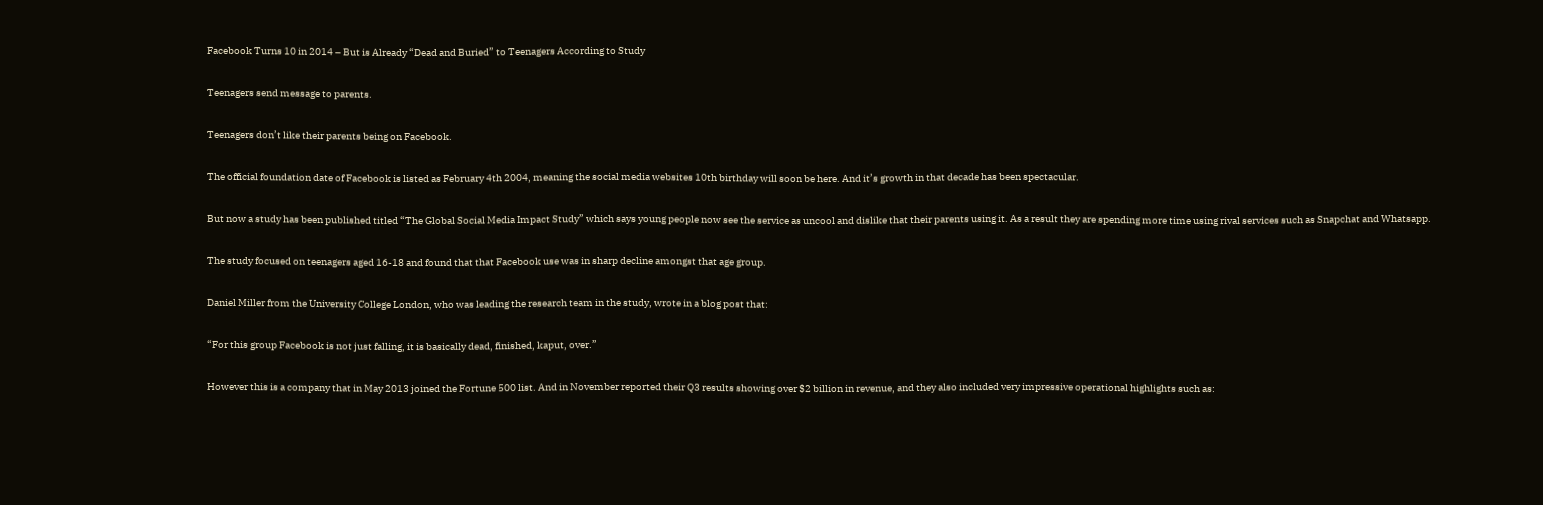Facebook Turns 10 in 2014 – But is Already “Dead and Buried” to Teenagers According to Study

Teenagers send message to parents.

Teenagers don’t like their parents being on Facebook.

The official foundation date of Facebook is listed as February 4th 2004, meaning the social media websites 10th birthday will soon be here. And it’s growth in that decade has been spectacular.

But now a study has been published titled “The Global Social Media Impact Study” which says young people now see the service as uncool and dislike that their parents using it. As a result they are spending more time using rival services such as Snapchat and Whatsapp.

The study focused on teenagers aged 16-18 and found that that Facebook use was in sharp decline amongst that age group.

Daniel Miller from the University College London, who was leading the research team in the study, wrote in a blog post that:

“For this group Facebook is not just falling, it is basically dead, finished, kaput, over.”

However this is a company that in May 2013 joined the Fortune 500 list. And in November reported their Q3 results showing over $2 billion in revenue, and they also included very impressive operational highlights such as: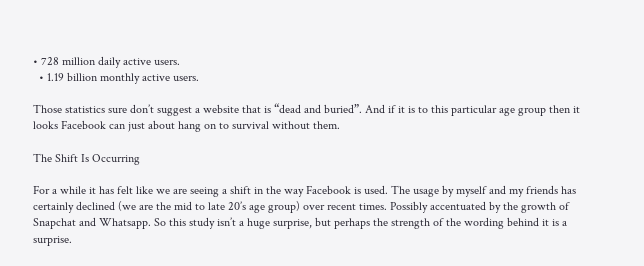• 728 million daily active users.
  • 1.19 billion monthly active users.

Those statistics sure don’t suggest a website that is “dead and buried”. And if it is to this particular age group then it looks Facebook can just about hang on to survival without them.

The Shift Is Occurring

For a while it has felt like we are seeing a shift in the way Facebook is used. The usage by myself and my friends has certainly declined (we are the mid to late 20’s age group) over recent times. Possibly accentuated by the growth of Snapchat and Whatsapp. So this study isn’t a huge surprise, but perhaps the strength of the wording behind it is a surprise.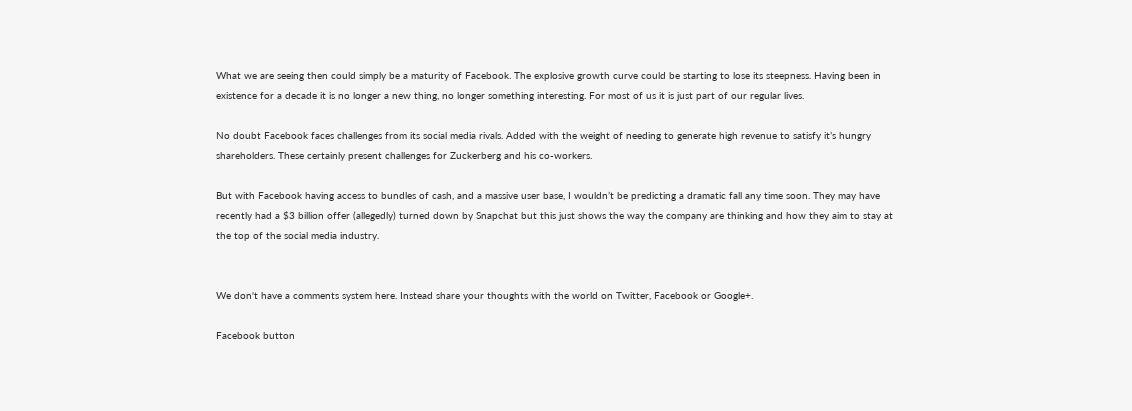What we are seeing then could simply be a maturity of Facebook. The explosive growth curve could be starting to lose its steepness. Having been in existence for a decade it is no longer a new thing, no longer something interesting. For most of us it is just part of our regular lives.

No doubt Facebook faces challenges from its social media rivals. Added with the weight of needing to generate high revenue to satisfy it’s hungry shareholders. These certainly present challenges for Zuckerberg and his co-workers.

But with Facebook having access to bundles of cash, and a massive user base, I wouldn’t be predicting a dramatic fall any time soon. They may have recently had a $3 billion offer (allegedly) turned down by Snapchat but this just shows the way the company are thinking and how they aim to stay at the top of the social media industry.


We don't have a comments system here. Instead share your thoughts with the world on Twitter, Facebook or Google+.

Facebook button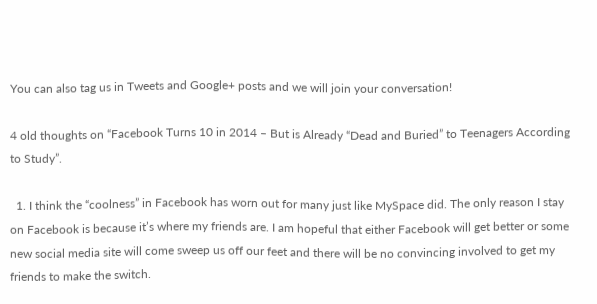You can also tag us in Tweets and Google+ posts and we will join your conversation!

4 old thoughts on “Facebook Turns 10 in 2014 – But is Already “Dead and Buried” to Teenagers According to Study”.

  1. I think the “coolness” in Facebook has worn out for many just like MySpace did. The only reason I stay on Facebook is because it’s where my friends are. I am hopeful that either Facebook will get better or some new social media site will come sweep us off our feet and there will be no convincing involved to get my friends to make the switch.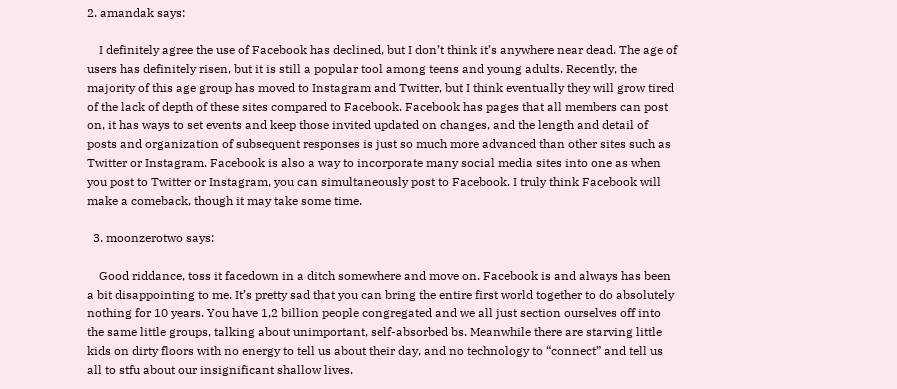2. amandak says:

    I definitely agree the use of Facebook has declined, but I don’t think it’s anywhere near dead. The age of users has definitely risen, but it is still a popular tool among teens and young adults. Recently, the majority of this age group has moved to Instagram and Twitter, but I think eventually they will grow tired of the lack of depth of these sites compared to Facebook. Facebook has pages that all members can post on, it has ways to set events and keep those invited updated on changes, and the length and detail of posts and organization of subsequent responses is just so much more advanced than other sites such as Twitter or Instagram. Facebook is also a way to incorporate many social media sites into one as when you post to Twitter or Instagram, you can simultaneously post to Facebook. I truly think Facebook will make a comeback, though it may take some time.

  3. moonzerotwo says:

    Good riddance, toss it facedown in a ditch somewhere and move on. Facebook is and always has been a bit disappointing to me. It’s pretty sad that you can bring the entire first world together to do absolutely nothing for 10 years. You have 1,2 billion people congregated and we all just section ourselves off into the same little groups, talking about unimportant, self-absorbed bs. Meanwhile there are starving little kids on dirty floors with no energy to tell us about their day, and no technology to “connect” and tell us all to stfu about our insignificant shallow lives.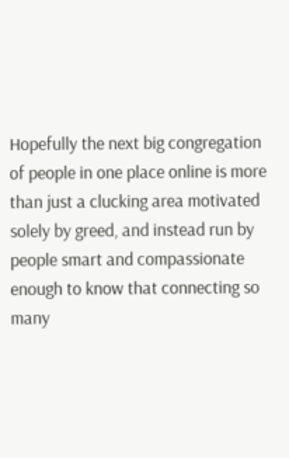Hopefully the next big congregation of people in one place online is more than just a clucking area motivated solely by greed, and instead run by people smart and compassionate enough to know that connecting so many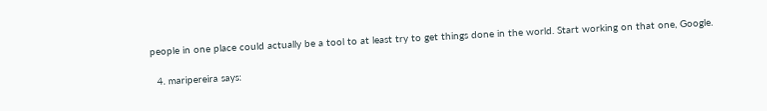people in one place could actually be a tool to at least try to get things done in the world. Start working on that one, Google.

  4. maripereira says: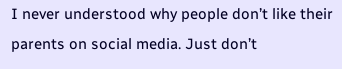I never understood why people don’t like their parents on social media. Just don’t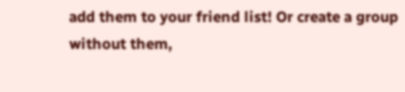add them to your friend list! Or create a group without them,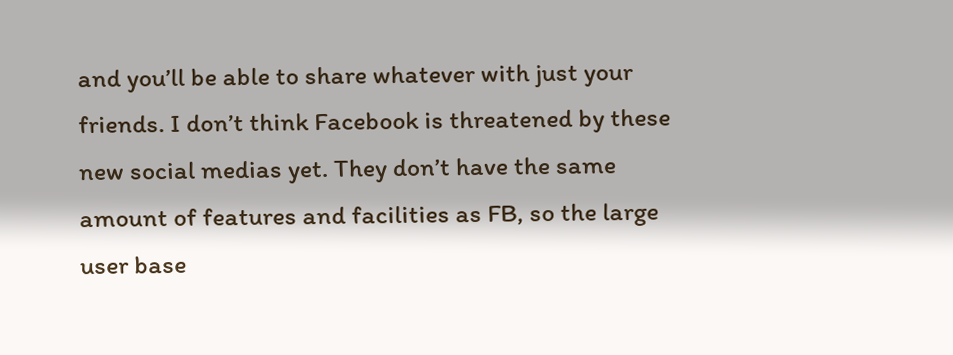and you’ll be able to share whatever with just your friends. I don’t think Facebook is threatened by these new social medias yet. They don’t have the same amount of features and facilities as FB, so the large user base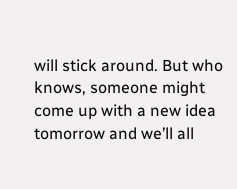will stick around. But who knows, someone might come up with a new idea tomorrow and we’ll all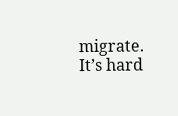migrate. It’s hard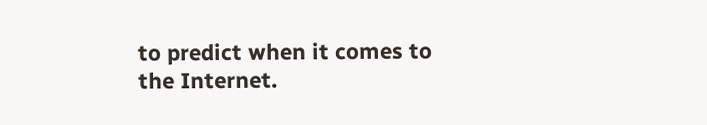to predict when it comes to the Internet.